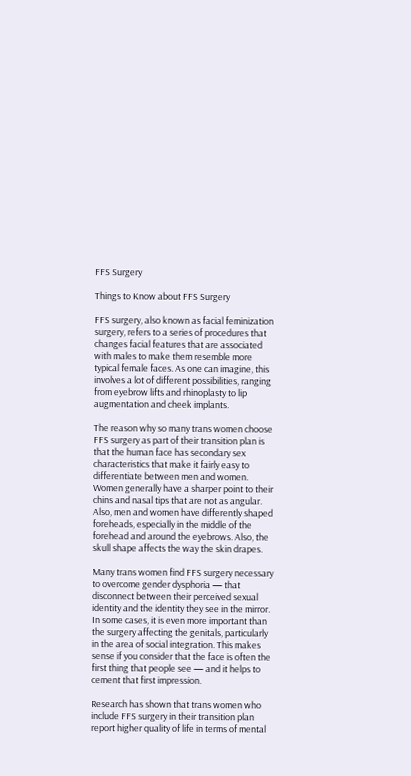FFS Surgery

Things to Know about FFS Surgery

FFS surgery, also known as facial feminization surgery, refers to a series of procedures that changes facial features that are associated with males to make them resemble more typical female faces. As one can imagine, this involves a lot of different possibilities, ranging from eyebrow lifts and rhinoplasty to lip augmentation and cheek implants.

The reason why so many trans women choose FFS surgery as part of their transition plan is that the human face has secondary sex characteristics that make it fairly easy to differentiate between men and women. Women generally have a sharper point to their chins and nasal tips that are not as angular. Also, men and women have differently shaped foreheads, especially in the middle of the forehead and around the eyebrows. Also, the skull shape affects the way the skin drapes.

Many trans women find FFS surgery necessary to overcome gender dysphoria — that disconnect between their perceived sexual identity and the identity they see in the mirror. In some cases, it is even more important than the surgery affecting the genitals, particularly in the area of social integration. This makes sense if you consider that the face is often the first thing that people see — and it helps to cement that first impression.

Research has shown that trans women who include FFS surgery in their transition plan report higher quality of life in terms of mental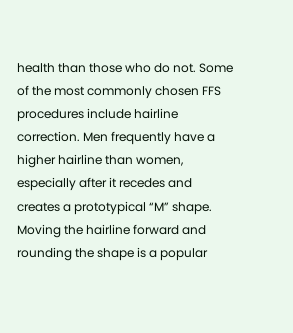health than those who do not. Some of the most commonly chosen FFS procedures include hairline correction. Men frequently have a higher hairline than women, especially after it recedes and creates a prototypical “M” shape. Moving the hairline forward and rounding the shape is a popular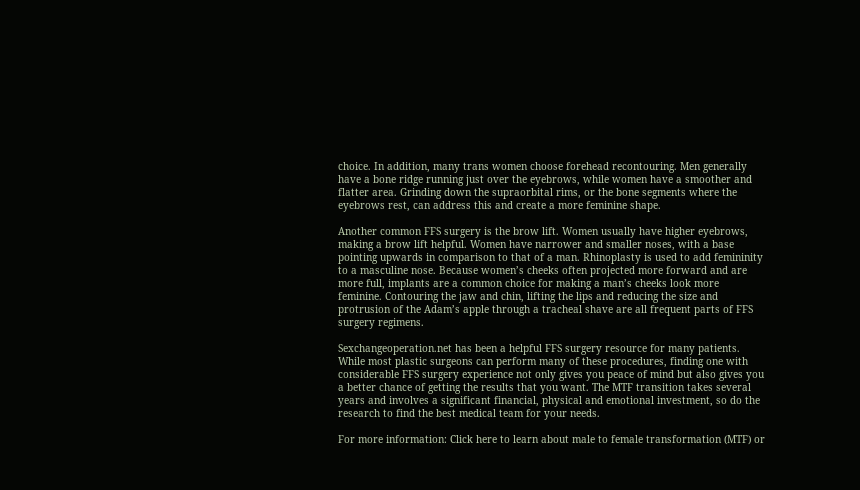choice. In addition, many trans women choose forehead recontouring. Men generally have a bone ridge running just over the eyebrows, while women have a smoother and flatter area. Grinding down the supraorbital rims, or the bone segments where the eyebrows rest, can address this and create a more feminine shape.

Another common FFS surgery is the brow lift. Women usually have higher eyebrows, making a brow lift helpful. Women have narrower and smaller noses, with a base pointing upwards in comparison to that of a man. Rhinoplasty is used to add femininity to a masculine nose. Because women’s cheeks often projected more forward and are more full, implants are a common choice for making a man’s cheeks look more feminine. Contouring the jaw and chin, lifting the lips and reducing the size and protrusion of the Adam’s apple through a tracheal shave are all frequent parts of FFS surgery regimens.

Sexchangeoperation.net has been a helpful FFS surgery resource for many patients. While most plastic surgeons can perform many of these procedures, finding one with considerable FFS surgery experience not only gives you peace of mind but also gives you a better chance of getting the results that you want. The MTF transition takes several years and involves a significant financial, physical and emotional investment, so do the research to find the best medical team for your needs.

For more information: Click here to learn about male to female transformation (MTF) or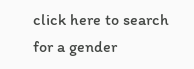click here to search for a gender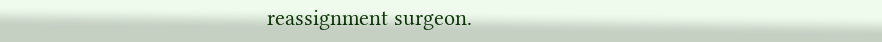reassignment surgeon.